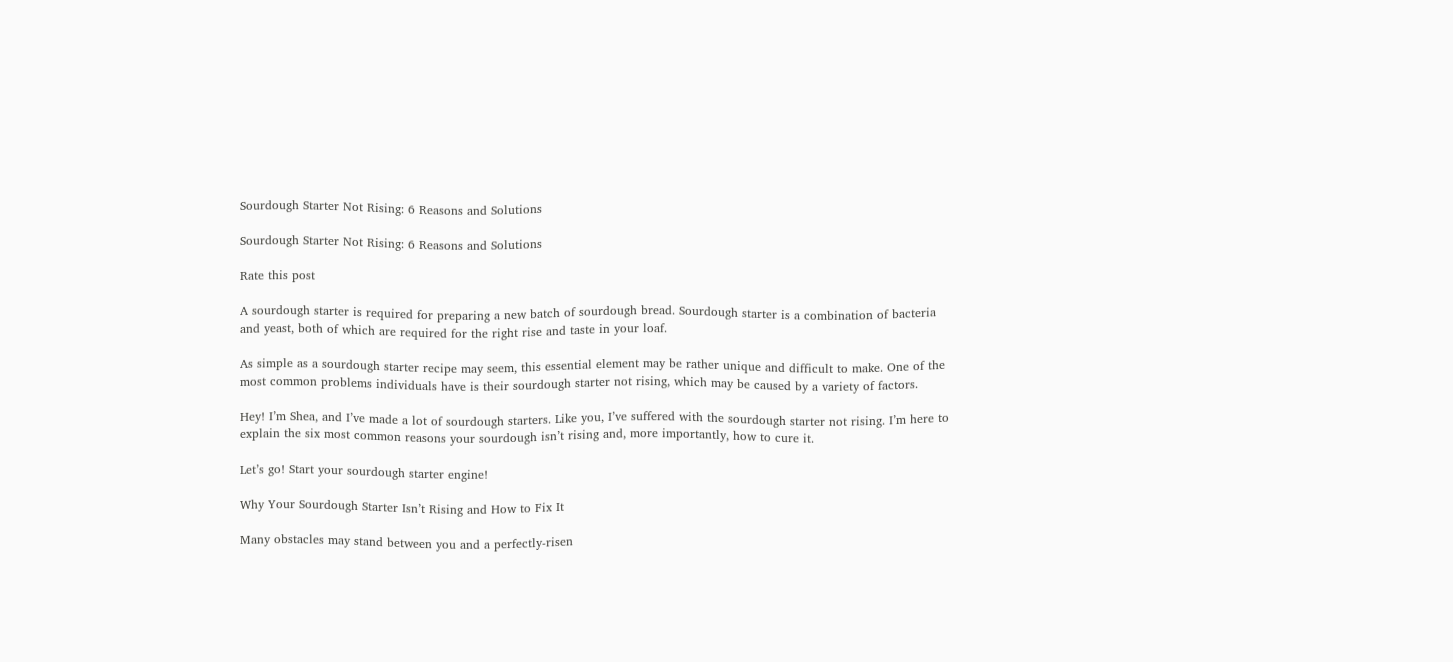Sourdough Starter Not Rising: 6 Reasons and Solutions

Sourdough Starter Not Rising: 6 Reasons and Solutions

Rate this post

A sourdough starter is required for preparing a new batch of sourdough bread. Sourdough starter is a combination of bacteria and yeast, both of which are required for the right rise and taste in your loaf.

As simple as a sourdough starter recipe may seem, this essential element may be rather unique and difficult to make. One of the most common problems individuals have is their sourdough starter not rising, which may be caused by a variety of factors.

Hey! I’m Shea, and I’ve made a lot of sourdough starters. Like you, I’ve suffered with the sourdough starter not rising. I’m here to explain the six most common reasons your sourdough isn’t rising and, more importantly, how to cure it.

Let’s go! Start your sourdough starter engine!

Why Your Sourdough Starter Isn’t Rising and How to Fix It

Many obstacles may stand between you and a perfectly-risen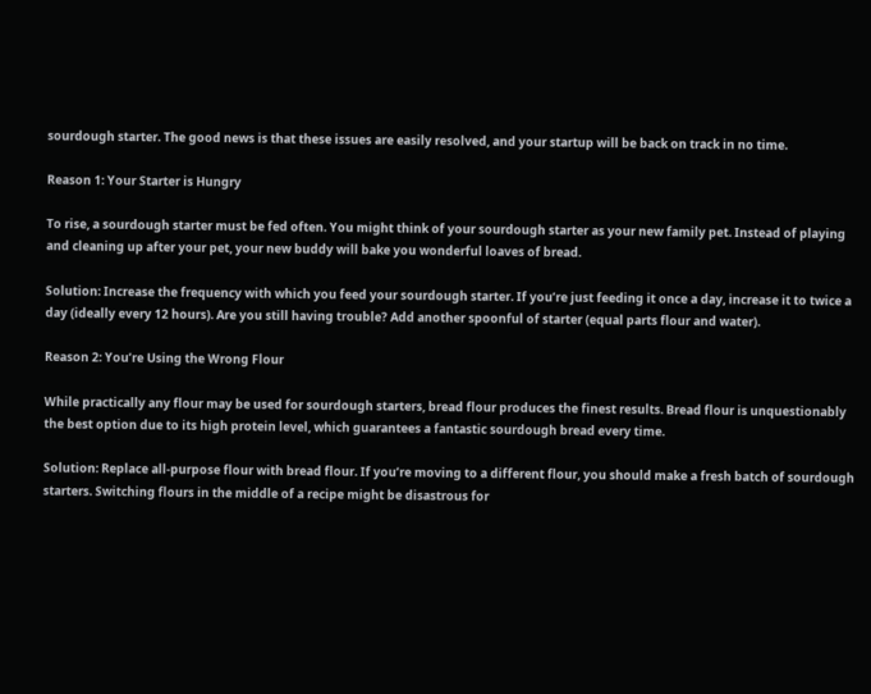sourdough starter. The good news is that these issues are easily resolved, and your startup will be back on track in no time.

Reason 1: Your Starter is Hungry

To rise, a sourdough starter must be fed often. You might think of your sourdough starter as your new family pet. Instead of playing and cleaning up after your pet, your new buddy will bake you wonderful loaves of bread.

Solution: Increase the frequency with which you feed your sourdough starter. If you’re just feeding it once a day, increase it to twice a day (ideally every 12 hours). Are you still having trouble? Add another spoonful of starter (equal parts flour and water).

Reason 2: You’re Using the Wrong Flour

While practically any flour may be used for sourdough starters, bread flour produces the finest results. Bread flour is unquestionably the best option due to its high protein level, which guarantees a fantastic sourdough bread every time.

Solution: Replace all-purpose flour with bread flour. If you’re moving to a different flour, you should make a fresh batch of sourdough starters. Switching flours in the middle of a recipe might be disastrous for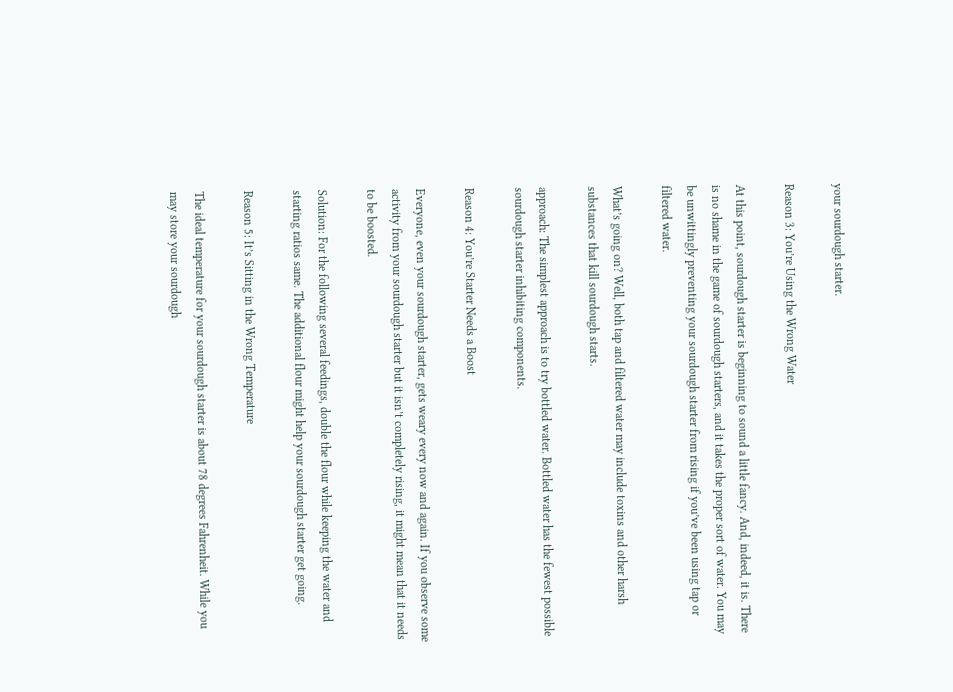your sourdough starter.

Reason 3: You’re Using the Wrong Water

At this point, sourdough starter is beginning to sound a little fancy. And, indeed, it is. There is no shame in the game of sourdough starters, and it takes the proper sort of water. You may be unwittingly preventing your sourdough starter from rising if you’ve been using tap or filtered water.

What’s going on? Well, both tap and filtered water may include toxins and other harsh substances that kill sourdough starts.

approach: The simplest approach is to try bottled water. Bottled water has the fewest possible sourdough starter inhibiting components.

Reason 4: You’re Starter Needs a Boost

Everyone, even your sourdough starter, gets weary every now and again. If you observe some activity from your sourdough starter but it isn’t completely rising, it might mean that it needs to be boosted.

Solution: For the following several feedings, double the flour while keeping the water and starting ratios same. The additional flour might help your sourdough starter get going.

Reason 5: It’s Sitting in the Wrong Temperature

The ideal temperature for your sourdough starter is about 78 degrees Fahrenheit. While you may store your sourdough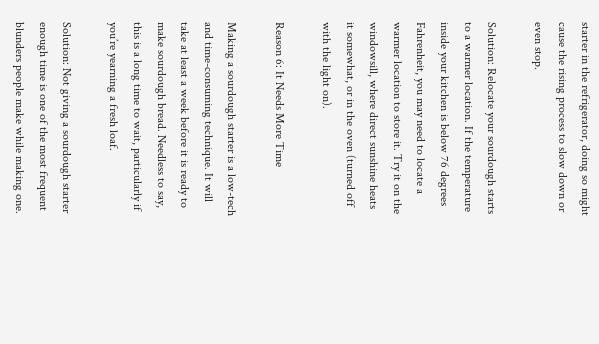starter in the refrigerator, doing so might cause the rising process to slow down or even stop.

Solution: Relocate your sourdough starts to a warmer location. If the temperature inside your kitchen is below 76 degrees Fahrenheit, you may need to locate a warmer location to store it. Try it on the windowsill, where direct sunshine heats it somewhat, or in the oven (turned off with the light on).

Reason 6: It Needs More Time

Making a sourdough starter is a low-tech and time-consuming technique. It will take at least a week before it is ready to make sourdough bread. Needless to say, this is a long time to wait, particularly if you’re yearning a fresh loaf.

Solution: Not giving a sourdough starter enough time is one of the most frequent blunders people make while making one.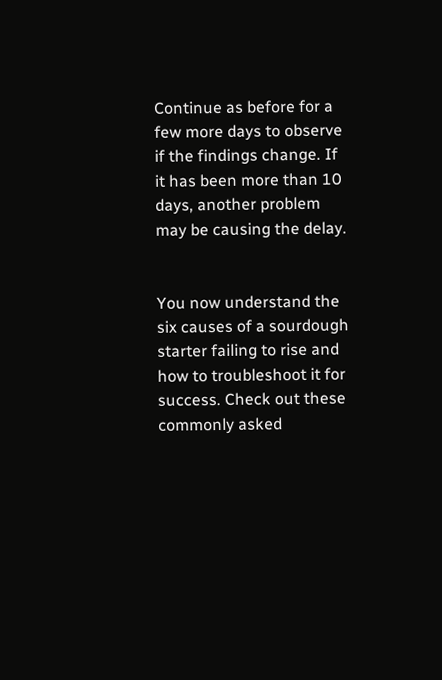Continue as before for a few more days to observe if the findings change. If it has been more than 10 days, another problem may be causing the delay.


You now understand the six causes of a sourdough starter failing to rise and how to troubleshoot it for success. Check out these commonly asked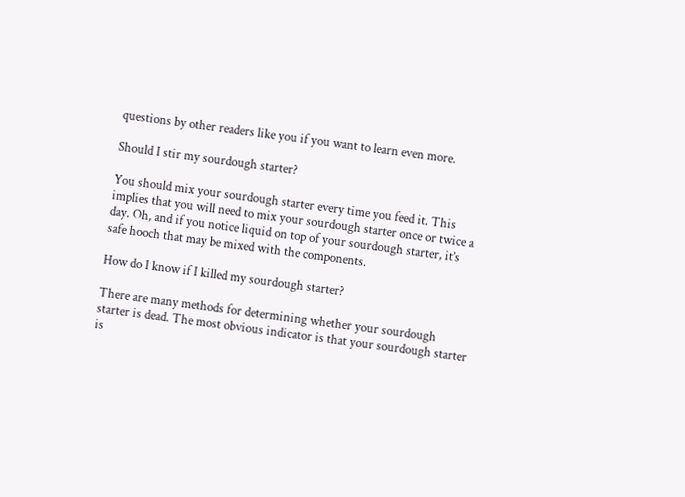questions by other readers like you if you want to learn even more.

Should I stir my sourdough starter?

You should mix your sourdough starter every time you feed it. This implies that you will need to mix your sourdough starter once or twice a day. Oh, and if you notice liquid on top of your sourdough starter, it’s safe hooch that may be mixed with the components.

How do I know if I killed my sourdough starter?

There are many methods for determining whether your sourdough starter is dead. The most obvious indicator is that your sourdough starter is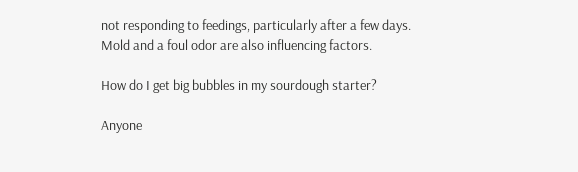not responding to feedings, particularly after a few days. Mold and a foul odor are also influencing factors.

How do I get big bubbles in my sourdough starter?

Anyone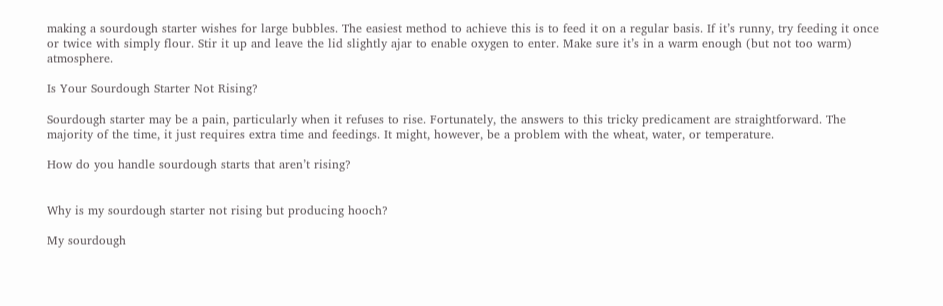making a sourdough starter wishes for large bubbles. The easiest method to achieve this is to feed it on a regular basis. If it’s runny, try feeding it once or twice with simply flour. Stir it up and leave the lid slightly ajar to enable oxygen to enter. Make sure it’s in a warm enough (but not too warm) atmosphere.

Is Your Sourdough Starter Not Rising?

Sourdough starter may be a pain, particularly when it refuses to rise. Fortunately, the answers to this tricky predicament are straightforward. The majority of the time, it just requires extra time and feedings. It might, however, be a problem with the wheat, water, or temperature.

How do you handle sourdough starts that aren’t rising?


Why is my sourdough starter not rising but producing hooch?

My sourdough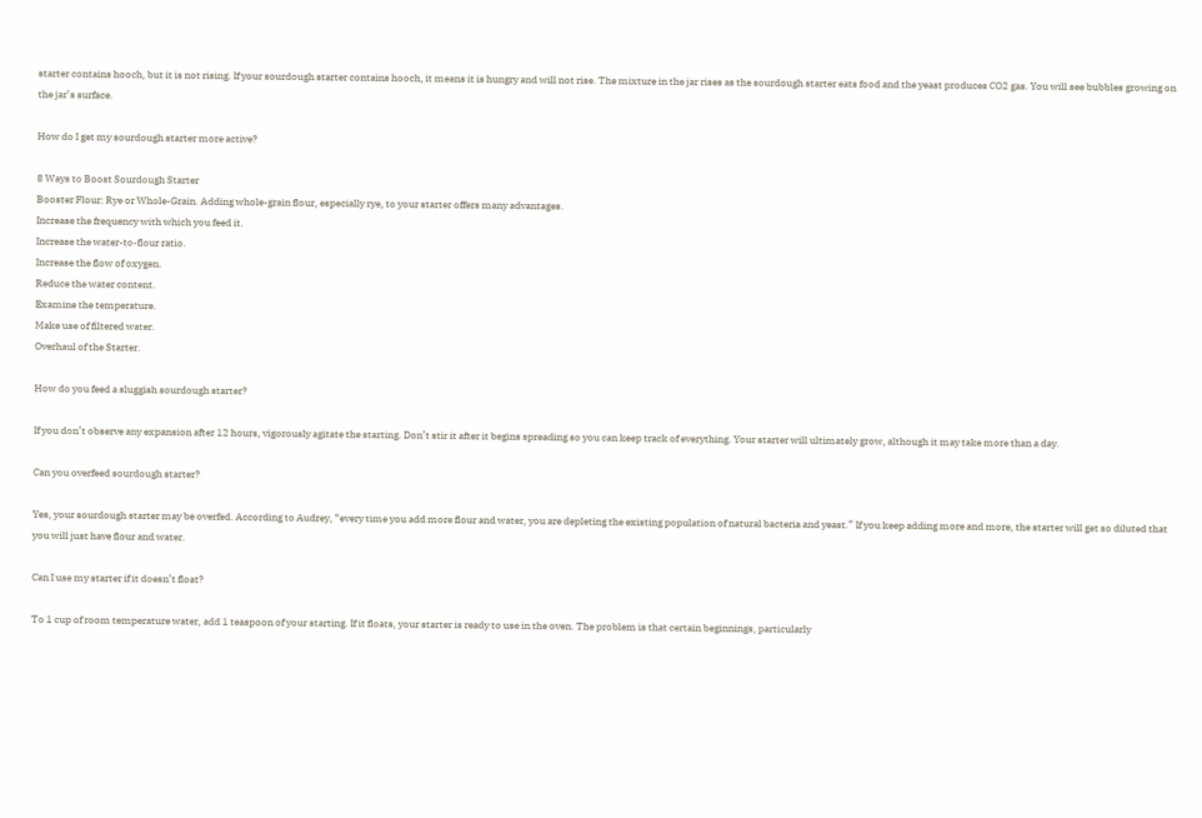starter contains hooch, but it is not rising. If your sourdough starter contains hooch, it means it is hungry and will not rise. The mixture in the jar rises as the sourdough starter eats food and the yeast produces CO2 gas. You will see bubbles growing on the jar’s surface.

How do I get my sourdough starter more active?

8 Ways to Boost Sourdough Starter
Booster Flour: Rye or Whole-Grain. Adding whole-grain flour, especially rye, to your starter offers many advantages.
Increase the frequency with which you feed it.
Increase the water-to-flour ratio.
Increase the flow of oxygen.
Reduce the water content.
Examine the temperature.
Make use of filtered water.
Overhaul of the Starter.

How do you feed a sluggish sourdough starter?

If you don’t observe any expansion after 12 hours, vigorously agitate the starting. Don’t stir it after it begins spreading so you can keep track of everything. Your starter will ultimately grow, although it may take more than a day.

Can you overfeed sourdough starter?

Yes, your sourdough starter may be overfed. According to Audrey, “every time you add more flour and water, you are depleting the existing population of natural bacteria and yeast.” If you keep adding more and more, the starter will get so diluted that you will just have flour and water.

Can I use my starter if it doesn’t float?

To 1 cup of room temperature water, add 1 teaspoon of your starting. If it floats, your starter is ready to use in the oven. The problem is that certain beginnings, particularly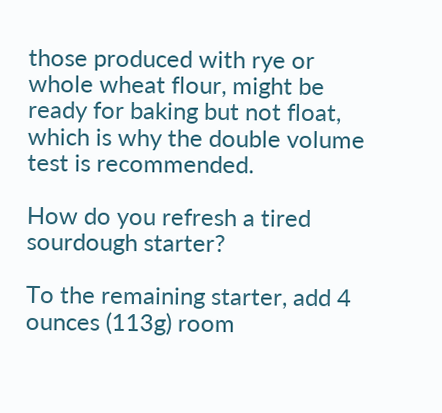those produced with rye or whole wheat flour, might be ready for baking but not float, which is why the double volume test is recommended.

How do you refresh a tired sourdough starter?

To the remaining starter, add 4 ounces (113g) room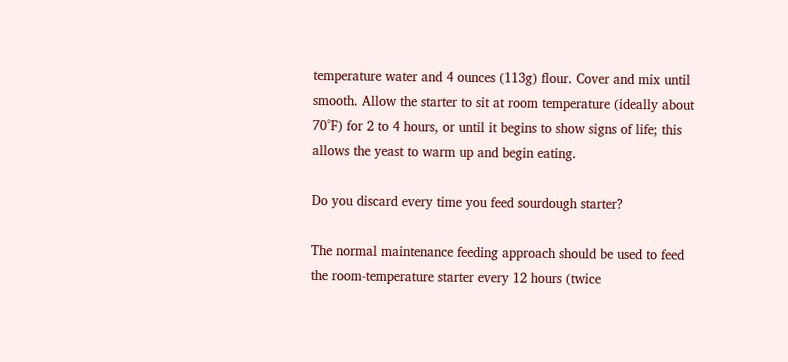temperature water and 4 ounces (113g) flour. Cover and mix until smooth. Allow the starter to sit at room temperature (ideally about 70°F) for 2 to 4 hours, or until it begins to show signs of life; this allows the yeast to warm up and begin eating.

Do you discard every time you feed sourdough starter?

The normal maintenance feeding approach should be used to feed the room-temperature starter every 12 hours (twice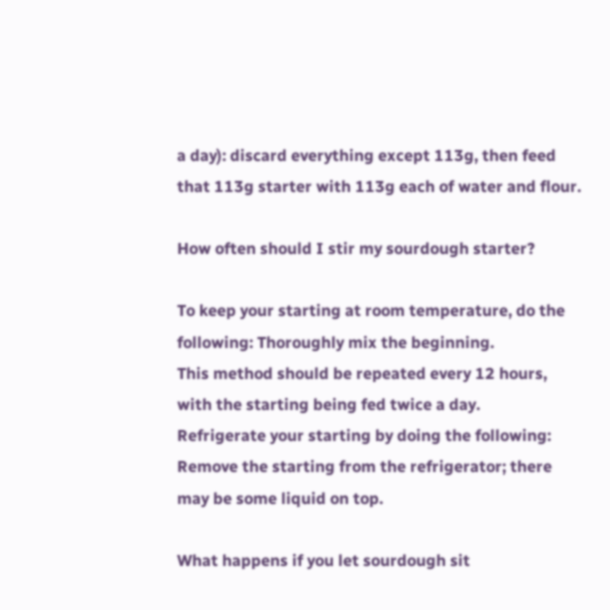a day): discard everything except 113g, then feed that 113g starter with 113g each of water and flour.

How often should I stir my sourdough starter?

To keep your starting at room temperature, do the following: Thoroughly mix the beginning.
This method should be repeated every 12 hours, with the starting being fed twice a day.
Refrigerate your starting by doing the following: Remove the starting from the refrigerator; there may be some liquid on top.

What happens if you let sourdough sit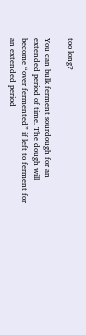too long?

You can bulk ferment sourdough for an extended period of time. The dough will become “over fermented” if left to ferment for an extended period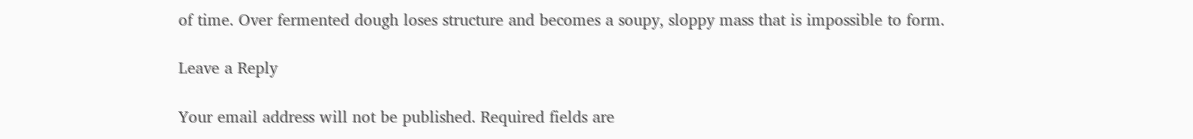of time. Over fermented dough loses structure and becomes a soupy, sloppy mass that is impossible to form.

Leave a Reply

Your email address will not be published. Required fields are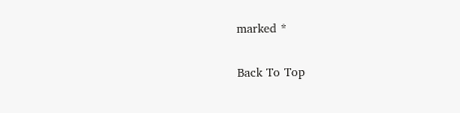marked *

Back To Top